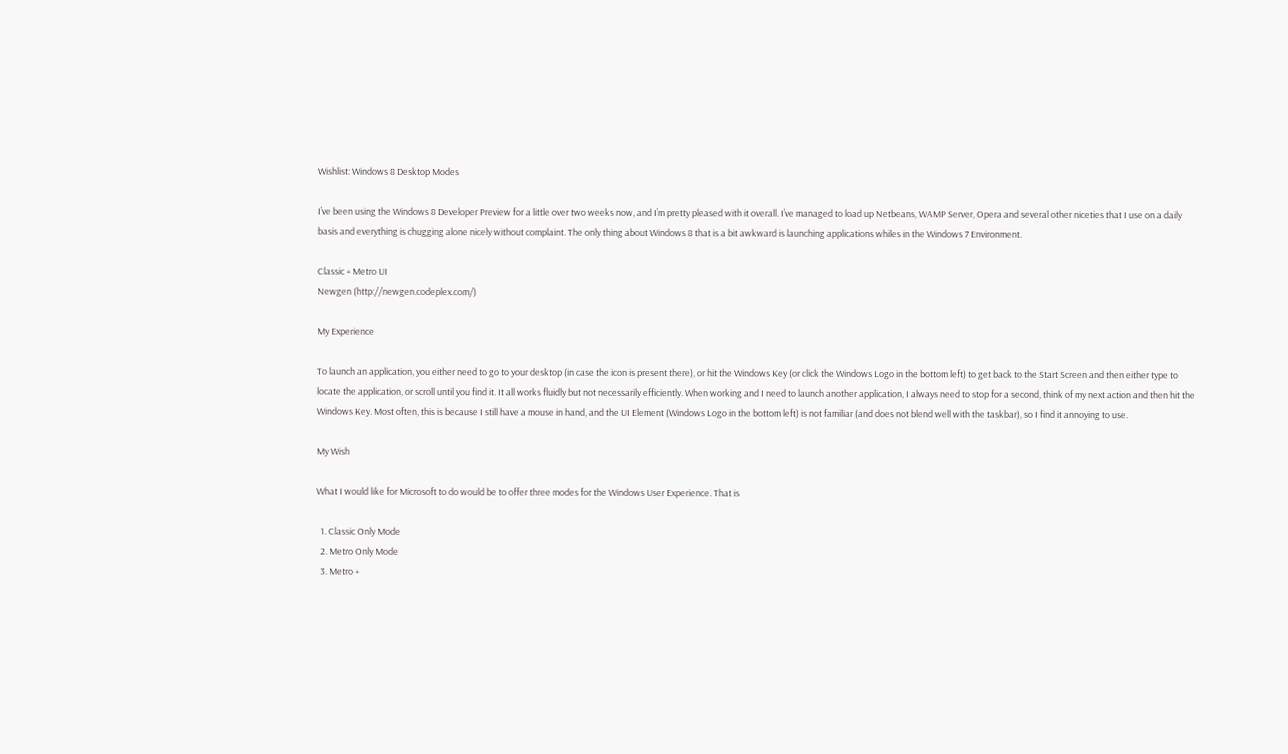Wishlist: Windows 8 Desktop Modes

I’ve been using the Windows 8 Developer Preview for a little over two weeks now, and I’m pretty pleased with it overall. I’ve managed to load up Netbeans, WAMP Server, Opera and several other niceties that I use on a daily basis and everything is chugging alone nicely without complaint. The only thing about Windows 8 that is a bit awkward is launching applications whiles in the Windows 7 Environment.

Classic + Metro UI
Newgen (http://newgen.codeplex.com/)

My Experience

To launch an application, you either need to go to your desktop (in case the icon is present there), or hit the Windows Key (or click the Windows Logo in the bottom left) to get back to the Start Screen and then either type to locate the application, or scroll until you find it. It all works fluidly but not necessarily efficiently. When working and I need to launch another application, I always need to stop for a second, think of my next action and then hit the Windows Key. Most often, this is because I still have a mouse in hand, and the UI Element (Windows Logo in the bottom left) is not familiar (and does not blend well with the taskbar), so I find it annoying to use.

My Wish

What I would like for Microsoft to do would be to offer three modes for the Windows User Experience. That is

  1. Classic Only Mode
  2. Metro Only Mode
  3. Metro +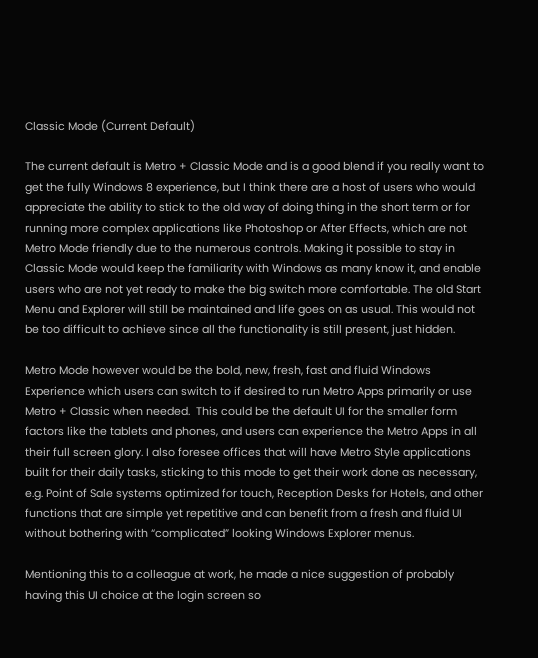Classic Mode (Current Default)

The current default is Metro + Classic Mode and is a good blend if you really want to get the fully Windows 8 experience, but I think there are a host of users who would appreciate the ability to stick to the old way of doing thing in the short term or for running more complex applications like Photoshop or After Effects, which are not Metro Mode friendly due to the numerous controls. Making it possible to stay in Classic Mode would keep the familiarity with Windows as many know it, and enable users who are not yet ready to make the big switch more comfortable. The old Start Menu and Explorer will still be maintained and life goes on as usual. This would not be too difficult to achieve since all the functionality is still present, just hidden.

Metro Mode however would be the bold, new, fresh, fast and fluid Windows Experience which users can switch to if desired to run Metro Apps primarily or use Metro + Classic when needed.  This could be the default UI for the smaller form factors like the tablets and phones, and users can experience the Metro Apps in all their full screen glory. I also foresee offices that will have Metro Style applications built for their daily tasks, sticking to this mode to get their work done as necessary, e.g. Point of Sale systems optimized for touch, Reception Desks for Hotels, and other functions that are simple yet repetitive and can benefit from a fresh and fluid UI without bothering with “complicated” looking Windows Explorer menus.

Mentioning this to a colleague at work, he made a nice suggestion of probably having this UI choice at the login screen so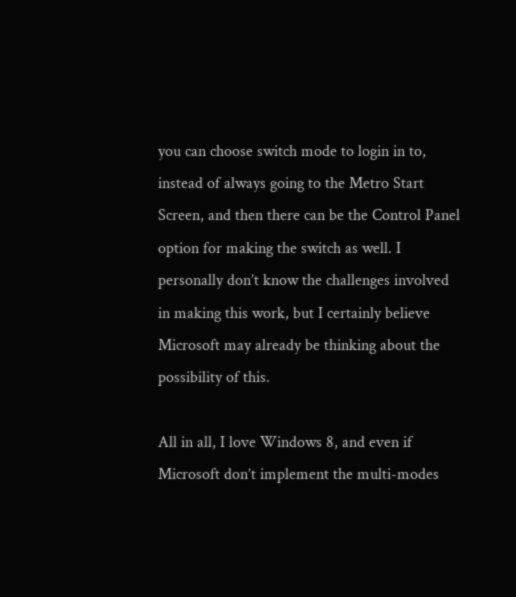you can choose switch mode to login in to, instead of always going to the Metro Start Screen, and then there can be the Control Panel option for making the switch as well. I personally don’t know the challenges involved in making this work, but I certainly believe Microsoft may already be thinking about the possibility of this.

All in all, I love Windows 8, and even if Microsoft don’t implement the multi-modes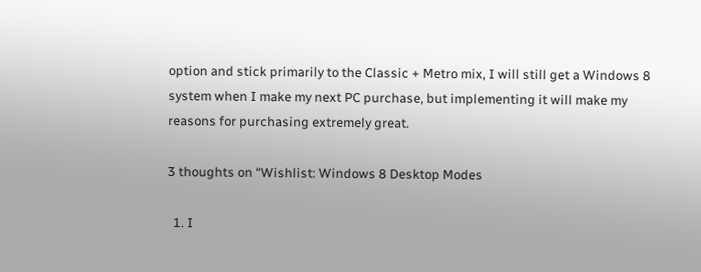option and stick primarily to the Classic + Metro mix, I will still get a Windows 8 system when I make my next PC purchase, but implementing it will make my reasons for purchasing extremely great.

3 thoughts on “Wishlist: Windows 8 Desktop Modes

  1. I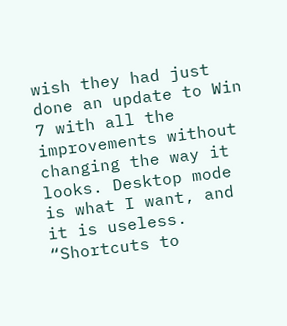wish they had just done an update to Win 7 with all the improvements without changing the way it looks. Desktop mode is what I want, and it is useless. “Shortcuts to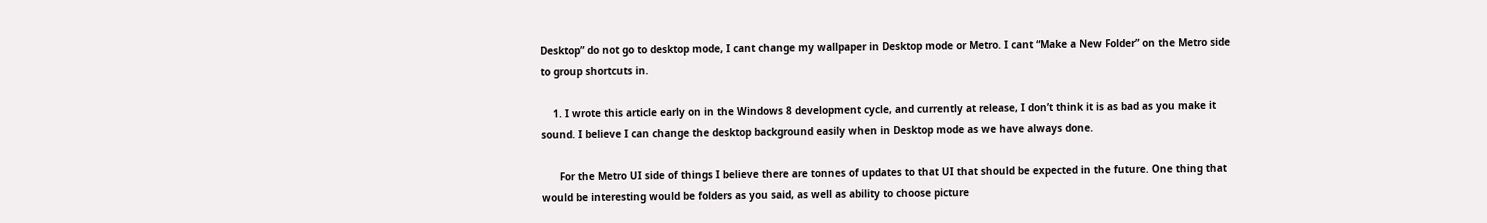Desktop” do not go to desktop mode, I cant change my wallpaper in Desktop mode or Metro. I cant “Make a New Folder” on the Metro side to group shortcuts in.

    1. I wrote this article early on in the Windows 8 development cycle, and currently at release, I don’t think it is as bad as you make it sound. I believe I can change the desktop background easily when in Desktop mode as we have always done.

      For the Metro UI side of things I believe there are tonnes of updates to that UI that should be expected in the future. One thing that would be interesting would be folders as you said, as well as ability to choose picture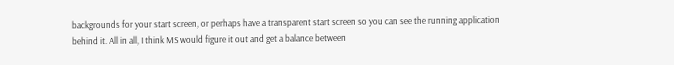backgrounds for your start screen, or perhaps have a transparent start screen so you can see the running application behind it. All in all, I think MS would figure it out and get a balance between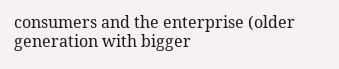consumers and the enterprise (older generation with bigger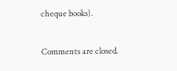cheque books).

Comments are closed.